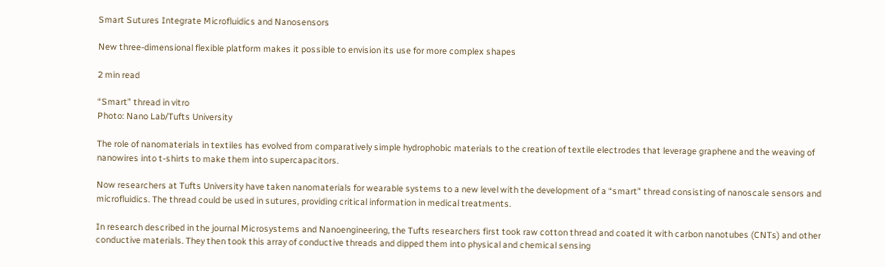Smart Sutures Integrate Microfluidics and Nanosensors

New three-dimensional flexible platform makes it possible to envision its use for more complex shapes

2 min read

“Smart” thread in vitro
Photo: Nano Lab/Tufts University

The role of nanomaterials in textiles has evolved from comparatively simple hydrophobic materials to the creation of textile electrodes that leverage graphene and the weaving of nanowires into t-shirts to make them into supercapacitors.

Now researchers at Tufts University have taken nanomaterials for wearable systems to a new level with the development of a “smart” thread consisting of nanoscale sensors and microfluidics. The thread could be used in sutures, providing critical information in medical treatments.

In research described in the journal Microsystems and Nanoengineering, the Tufts researchers first took raw cotton thread and coated it with carbon nanotubes (CNTs) and other conductive materials. They then took this array of conductive threads and dipped them into physical and chemical sensing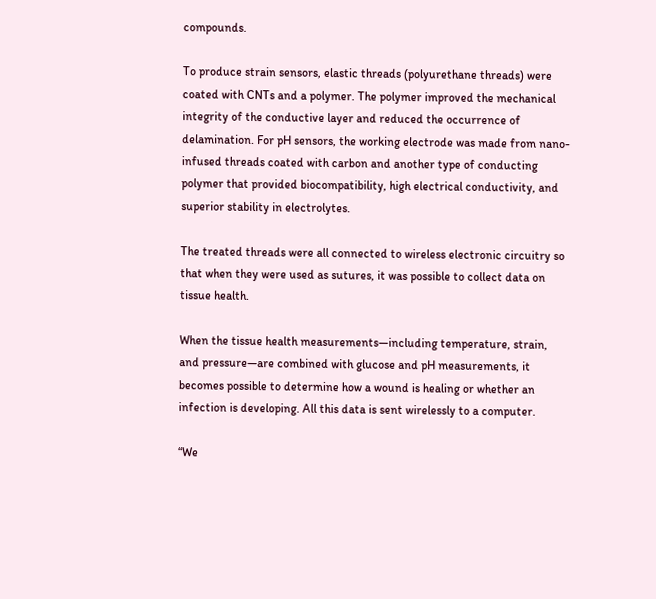compounds.

To produce strain sensors, elastic threads (polyurethane threads) were coated with CNTs and a polymer. The polymer improved the mechanical integrity of the conductive layer and reduced the occurrence of delamination. For pH sensors, the working electrode was made from nano-infused threads coated with carbon and another type of conducting polymer that provided biocompatibility, high electrical conductivity, and superior stability in electrolytes.

The treated threads were all connected to wireless electronic circuitry so that when they were used as sutures, it was possible to collect data on tissue health.

When the tissue health measurements—including temperature, strain, and pressure—are combined with glucose and pH measurements, it becomes possible to determine how a wound is healing or whether an infection is developing. All this data is sent wirelessly to a computer.

“We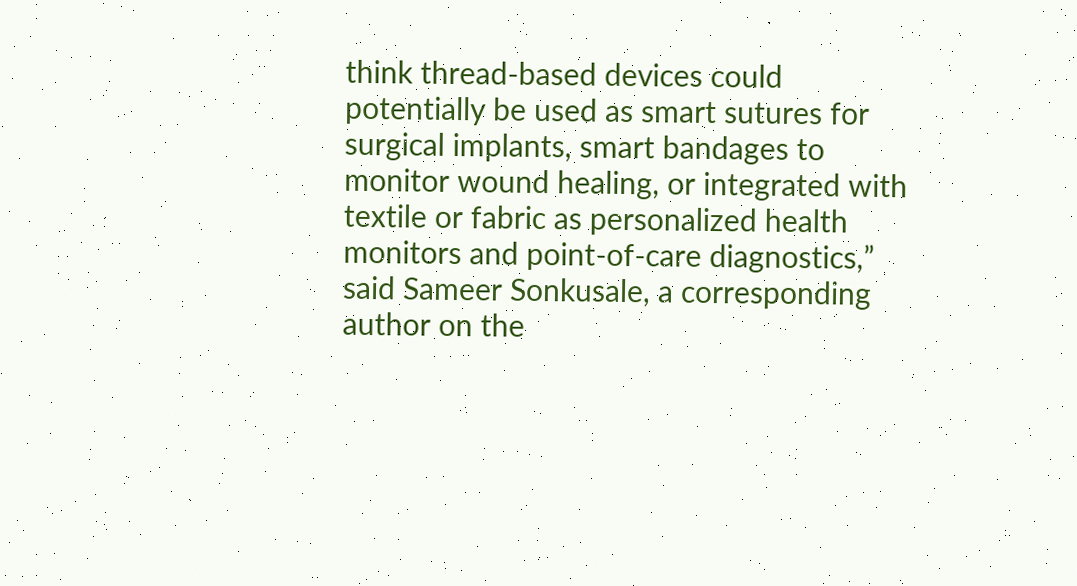think thread-based devices could potentially be used as smart sutures for surgical implants, smart bandages to monitor wound healing, or integrated with textile or fabric as personalized health monitors and point-of-care diagnostics,” said Sameer Sonkusale, a corresponding author on the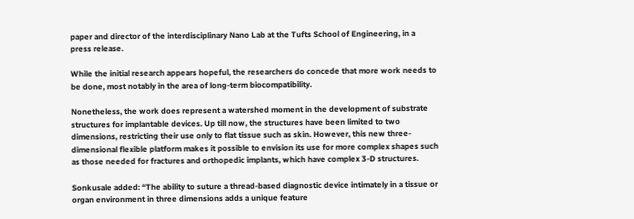paper and director of the interdisciplinary Nano Lab at the Tufts School of Engineering, in a press release.

While the initial research appears hopeful, the researchers do concede that more work needs to be done, most notably in the area of long-term biocompatibility.

Nonetheless, the work does represent a watershed moment in the development of substrate structures for implantable devices. Up till now, the structures have been limited to two dimensions, restricting their use only to flat tissue such as skin. However, this new three-dimensional flexible platform makes it possible to envision its use for more complex shapes such as those needed for fractures and orthopedic implants, which have complex 3-D structures.

Sonkusale added: “The ability to suture a thread-based diagnostic device intimately in a tissue or organ environment in three dimensions adds a unique feature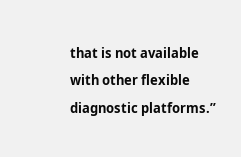that is not available with other flexible diagnostic platforms.”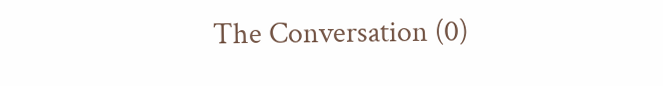The Conversation (0)